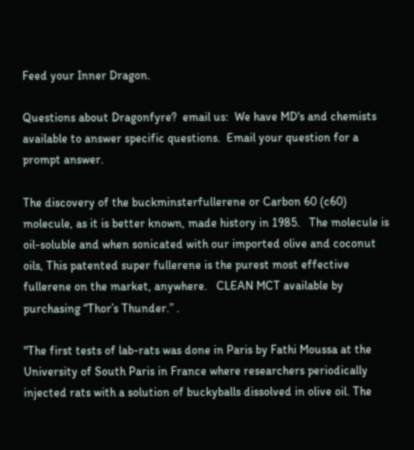Feed your Inner Dragon.

Questions about Dragonfyre?  email us:  We have MD's and chemists available to answer specific questions.  Email your question for a prompt answer.

The discovery of the buckminsterfullerene or Carbon 60 (c60) molecule, as it is better known, made history in 1985.   The molecule is  oil-soluble and when sonicated with our imported olive and coconut oils, This patented super fullerene is the purest most effective fullerene on the market, anywhere.   CLEAN MCT available by purchasing “Thor’s Thunder.” .

"The first tests of lab-rats was done in Paris by Fathi Moussa at the University of South Paris in France where researchers periodically injected rats with a solution of buckyballs dissolved in olive oil. The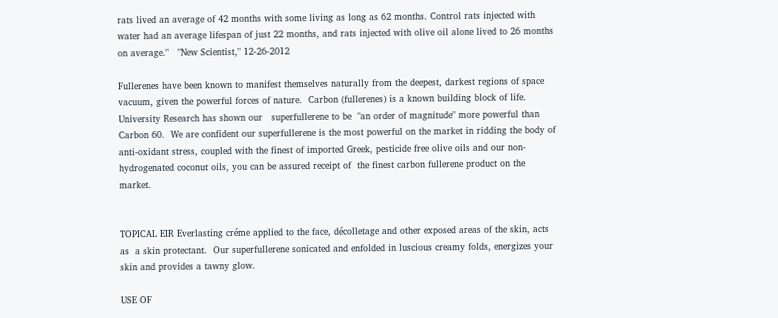rats lived an average of 42 months with some living as long as 62 months. Control rats injected with water had an average lifespan of just 22 months, and rats injected with olive oil alone lived to 26 months on average."   "New Scientist," 12-26-2012

Fullerenes have been known to manifest themselves naturally from the deepest, darkest regions of space vacuum, given the powerful forces of nature.  Carbon (fullerenes) is a known building block of life.  University Research has shown our   superfullerene to be  "an order of magnitude" more powerful than Carbon 60.  We are confident our superfullerene is the most powerful on the market in ridding the body of anti-oxidant stress, coupled with the finest of imported Greek, pesticide free olive oils and our non-hydrogenated coconut oils, you can be assured receipt of  the finest carbon fullerene product on the market.


TOPICAL EIR Everlasting créme applied to the face, décolletage and other exposed areas of the skin, acts as  a skin protectant.  Our superfullerene sonicated and enfolded in luscious creamy folds, energizes your skin and provides a tawny glow.

USE OF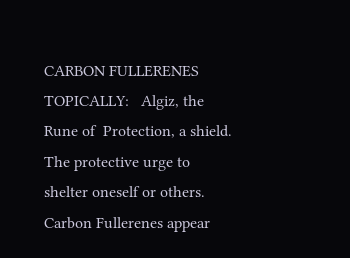CARBON FULLERENES TOPICALLY:   Algiz, the Rune of  Protection, a shield. The protective urge to shelter oneself or others.  Carbon Fullerenes appear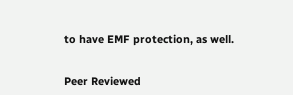to have EMF protection, as well.


Peer Reviewed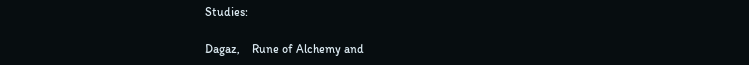Studies:

Dagaz,    Rune of Alchemy and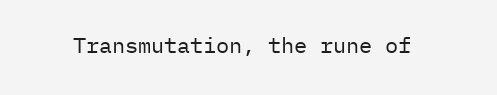Transmutation, the rune of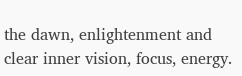the dawn, enlightenment and clear inner vision, focus, energy.